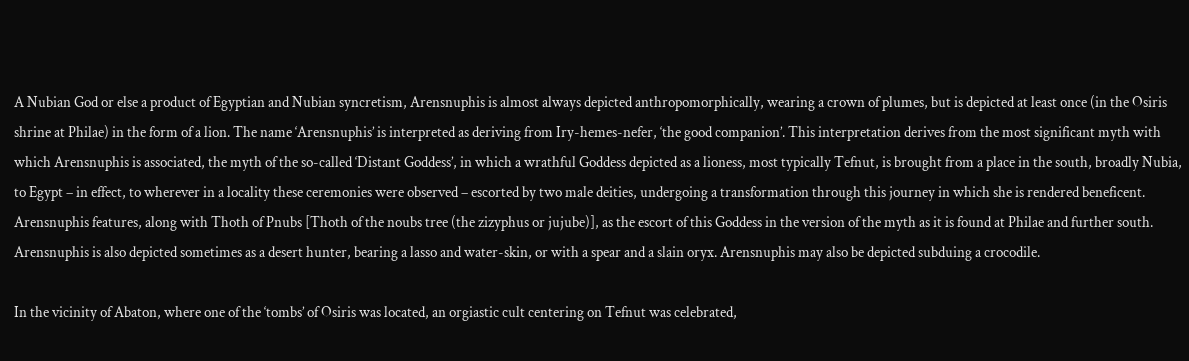A Nubian God or else a product of Egyptian and Nubian syncretism, Arensnuphis is almost always depicted anthropomorphically, wearing a crown of plumes, but is depicted at least once (in the Osiris shrine at Philae) in the form of a lion. The name ‘Arensnuphis’ is interpreted as deriving from Iry-hemes-nefer, ‘the good companion’. This interpretation derives from the most significant myth with which Arensnuphis is associated, the myth of the so-called ‘Distant Goddess’, in which a wrathful Goddess depicted as a lioness, most typically Tefnut, is brought from a place in the south, broadly Nubia, to Egypt – in effect, to wherever in a locality these ceremonies were observed – escorted by two male deities, undergoing a transformation through this journey in which she is rendered beneficent. Arensnuphis features, along with Thoth of Pnubs [Thoth of the noubs tree (the zizyphus or jujube)], as the escort of this Goddess in the version of the myth as it is found at Philae and further south. Arensnuphis is also depicted sometimes as a desert hunter, bearing a lasso and water-skin, or with a spear and a slain oryx. Arensnuphis may also be depicted subduing a crocodile.

In the vicinity of Abaton, where one of the ‘tombs’ of Osiris was located, an orgiastic cult centering on Tefnut was celebrated,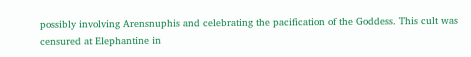possibly involving Arensnuphis and celebrating the pacification of the Goddess. This cult was censured at Elephantine in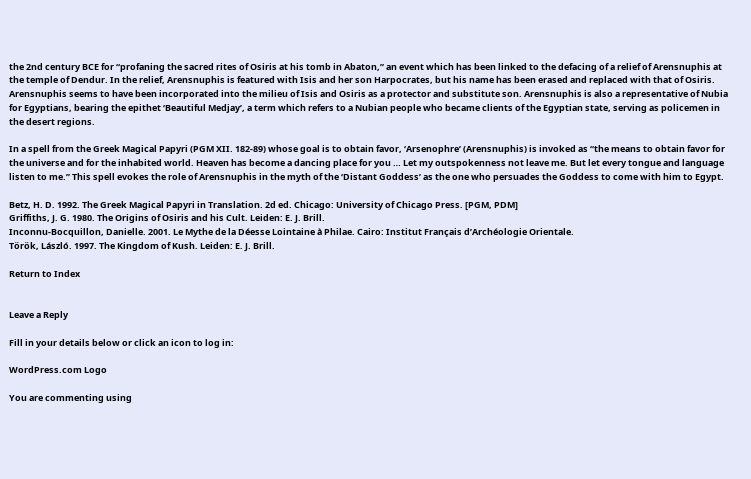the 2nd century BCE for “profaning the sacred rites of Osiris at his tomb in Abaton,” an event which has been linked to the defacing of a relief of Arensnuphis at the temple of Dendur. In the relief, Arensnuphis is featured with Isis and her son Harpocrates, but his name has been erased and replaced with that of Osiris. Arensnuphis seems to have been incorporated into the milieu of Isis and Osiris as a protector and substitute son. Arensnuphis is also a representative of Nubia for Egyptians, bearing the epithet ‘Beautiful Medjay’, a term which refers to a Nubian people who became clients of the Egyptian state, serving as policemen in the desert regions.

In a spell from the Greek Magical Papyri (PGM XII. 182-89) whose goal is to obtain favor, ‘Arsenophre’ (Arensnuphis) is invoked as “the means to obtain favor for the universe and for the inhabited world. Heaven has become a dancing place for you … Let my outspokenness not leave me. But let every tongue and language listen to me.” This spell evokes the role of Arensnuphis in the myth of the ‘Distant Goddess’ as the one who persuades the Goddess to come with him to Egypt.

Betz, H. D. 1992. The Greek Magical Papyri in Translation. 2d ed. Chicago: University of Chicago Press. [PGM, PDM]
Griffiths, J. G. 1980. The Origins of Osiris and his Cult. Leiden: E. J. Brill.
Inconnu-Bocquillon, Danielle. 2001. Le Mythe de la Déesse Lointaine à Philae. Cairo: Institut Français d’Archéologie Orientale.
Török, László. 1997. The Kingdom of Kush. Leiden: E. J. Brill.

Return to Index


Leave a Reply

Fill in your details below or click an icon to log in:

WordPress.com Logo

You are commenting using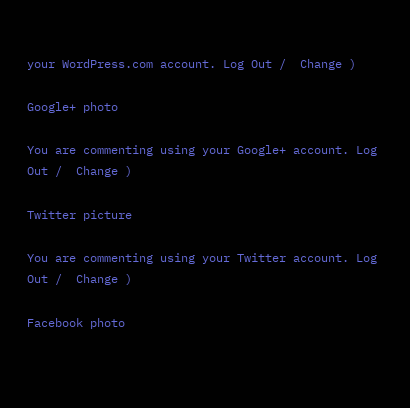your WordPress.com account. Log Out /  Change )

Google+ photo

You are commenting using your Google+ account. Log Out /  Change )

Twitter picture

You are commenting using your Twitter account. Log Out /  Change )

Facebook photo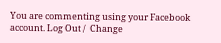You are commenting using your Facebook account. Log Out /  Change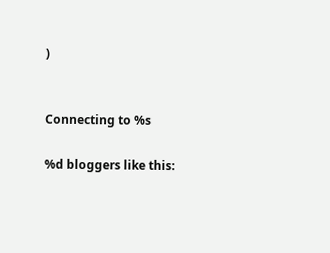)


Connecting to %s

%d bloggers like this: